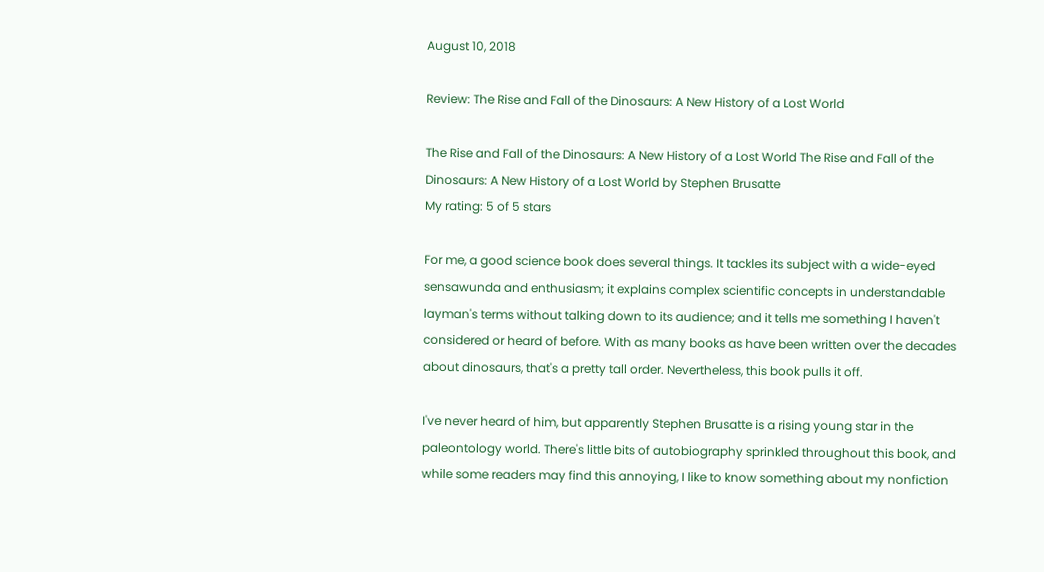August 10, 2018

Review: The Rise and Fall of the Dinosaurs: A New History of a Lost World

The Rise and Fall of the Dinosaurs: A New History of a Lost World The Rise and Fall of the Dinosaurs: A New History of a Lost World by Stephen Brusatte
My rating: 5 of 5 stars

For me, a good science book does several things. It tackles its subject with a wide-eyed sensawunda and enthusiasm; it explains complex scientific concepts in understandable layman's terms without talking down to its audience; and it tells me something I haven't considered or heard of before. With as many books as have been written over the decades about dinosaurs, that's a pretty tall order. Nevertheless, this book pulls it off.

I've never heard of him, but apparently Stephen Brusatte is a rising young star in the paleontology world. There's little bits of autobiography sprinkled throughout this book, and while some readers may find this annoying, I like to know something about my nonfiction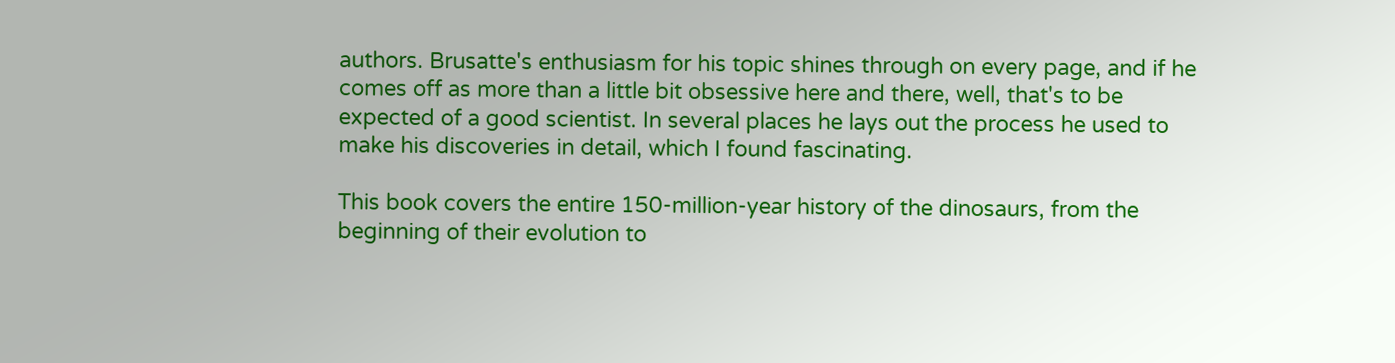authors. Brusatte's enthusiasm for his topic shines through on every page, and if he comes off as more than a little bit obsessive here and there, well, that's to be expected of a good scientist. In several places he lays out the process he used to make his discoveries in detail, which I found fascinating.

This book covers the entire 150-million-year history of the dinosaurs, from the beginning of their evolution to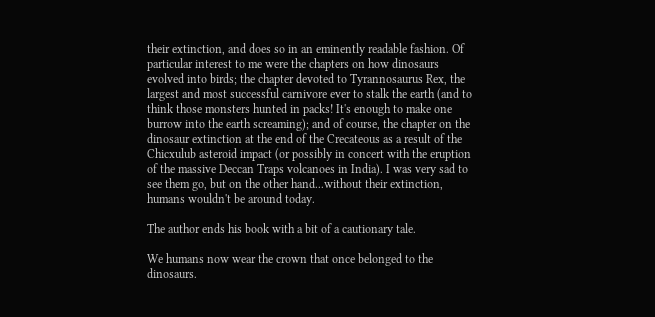their extinction, and does so in an eminently readable fashion. Of particular interest to me were the chapters on how dinosaurs evolved into birds; the chapter devoted to Tyrannosaurus Rex, the largest and most successful carnivore ever to stalk the earth (and to think those monsters hunted in packs! It's enough to make one burrow into the earth screaming); and of course, the chapter on the dinosaur extinction at the end of the Crecateous as a result of the Chicxulub asteroid impact (or possibly in concert with the eruption of the massive Deccan Traps volcanoes in India). I was very sad to see them go, but on the other hand...without their extinction, humans wouldn't be around today.

The author ends his book with a bit of a cautionary tale.

We humans now wear the crown that once belonged to the dinosaurs.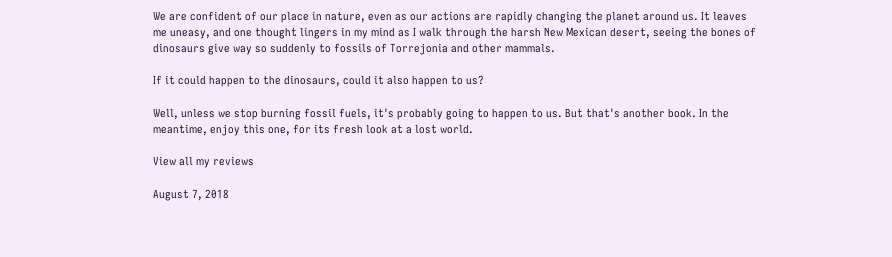We are confident of our place in nature, even as our actions are rapidly changing the planet around us. It leaves me uneasy, and one thought lingers in my mind as I walk through the harsh New Mexican desert, seeing the bones of dinosaurs give way so suddenly to fossils of Torrejonia and other mammals.

If it could happen to the dinosaurs, could it also happen to us?

Well, unless we stop burning fossil fuels, it's probably going to happen to us. But that's another book. In the meantime, enjoy this one, for its fresh look at a lost world.

View all my reviews

August 7, 2018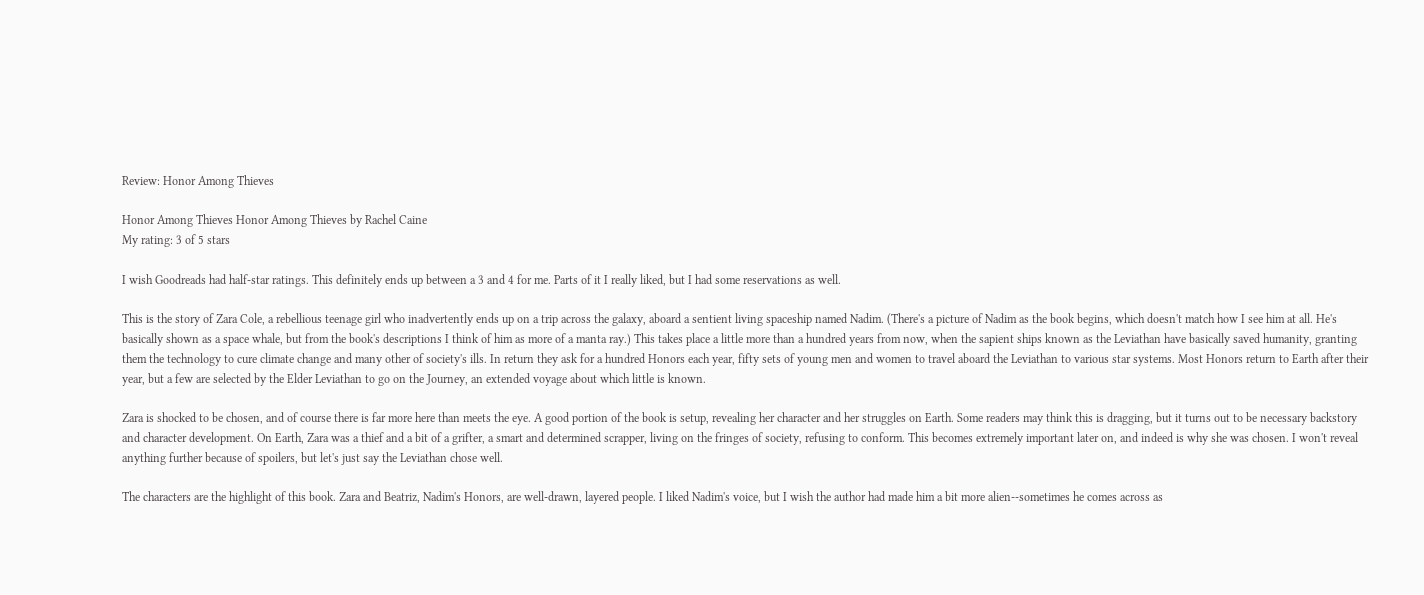Review: Honor Among Thieves

Honor Among Thieves Honor Among Thieves by Rachel Caine
My rating: 3 of 5 stars

I wish Goodreads had half-star ratings. This definitely ends up between a 3 and 4 for me. Parts of it I really liked, but I had some reservations as well.

This is the story of Zara Cole, a rebellious teenage girl who inadvertently ends up on a trip across the galaxy, aboard a sentient living spaceship named Nadim. (There's a picture of Nadim as the book begins, which doesn't match how I see him at all. He's basically shown as a space whale, but from the book's descriptions I think of him as more of a manta ray.) This takes place a little more than a hundred years from now, when the sapient ships known as the Leviathan have basically saved humanity, granting them the technology to cure climate change and many other of society's ills. In return they ask for a hundred Honors each year, fifty sets of young men and women to travel aboard the Leviathan to various star systems. Most Honors return to Earth after their year, but a few are selected by the Elder Leviathan to go on the Journey, an extended voyage about which little is known.

Zara is shocked to be chosen, and of course there is far more here than meets the eye. A good portion of the book is setup, revealing her character and her struggles on Earth. Some readers may think this is dragging, but it turns out to be necessary backstory and character development. On Earth, Zara was a thief and a bit of a grifter, a smart and determined scrapper, living on the fringes of society, refusing to conform. This becomes extremely important later on, and indeed is why she was chosen. I won't reveal anything further because of spoilers, but let's just say the Leviathan chose well.

The characters are the highlight of this book. Zara and Beatriz, Nadim's Honors, are well-drawn, layered people. I liked Nadim's voice, but I wish the author had made him a bit more alien--sometimes he comes across as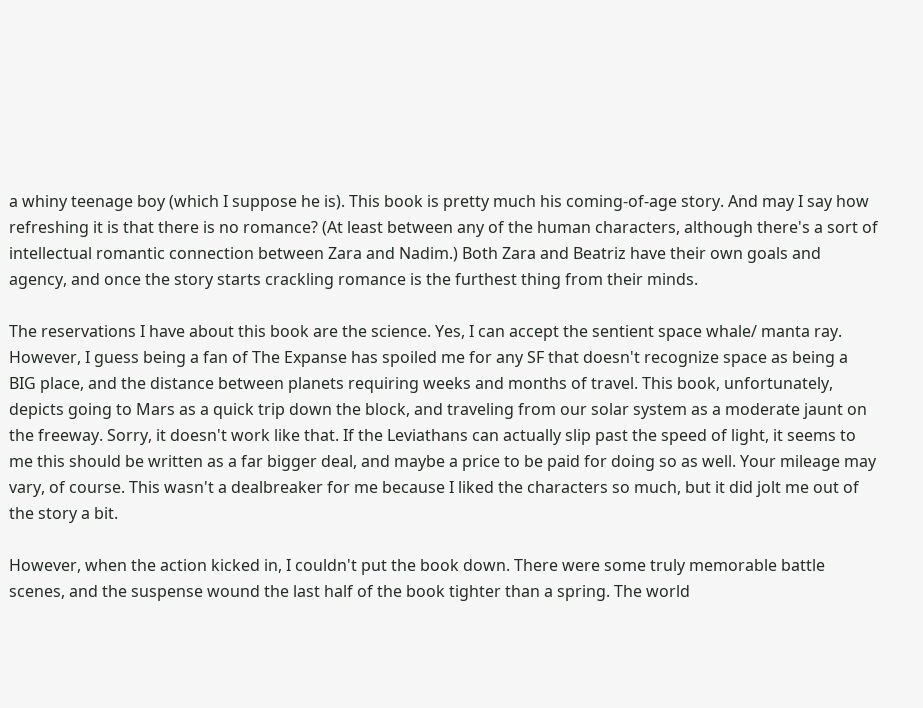a whiny teenage boy (which I suppose he is). This book is pretty much his coming-of-age story. And may I say how refreshing it is that there is no romance? (At least between any of the human characters, although there's a sort of intellectual romantic connection between Zara and Nadim.) Both Zara and Beatriz have their own goals and agency, and once the story starts crackling romance is the furthest thing from their minds.

The reservations I have about this book are the science. Yes, I can accept the sentient space whale/ manta ray. However, I guess being a fan of The Expanse has spoiled me for any SF that doesn't recognize space as being a BIG place, and the distance between planets requiring weeks and months of travel. This book, unfortunately, depicts going to Mars as a quick trip down the block, and traveling from our solar system as a moderate jaunt on the freeway. Sorry, it doesn't work like that. If the Leviathans can actually slip past the speed of light, it seems to me this should be written as a far bigger deal, and maybe a price to be paid for doing so as well. Your mileage may vary, of course. This wasn't a dealbreaker for me because I liked the characters so much, but it did jolt me out of the story a bit.

However, when the action kicked in, I couldn't put the book down. There were some truly memorable battle scenes, and the suspense wound the last half of the book tighter than a spring. The world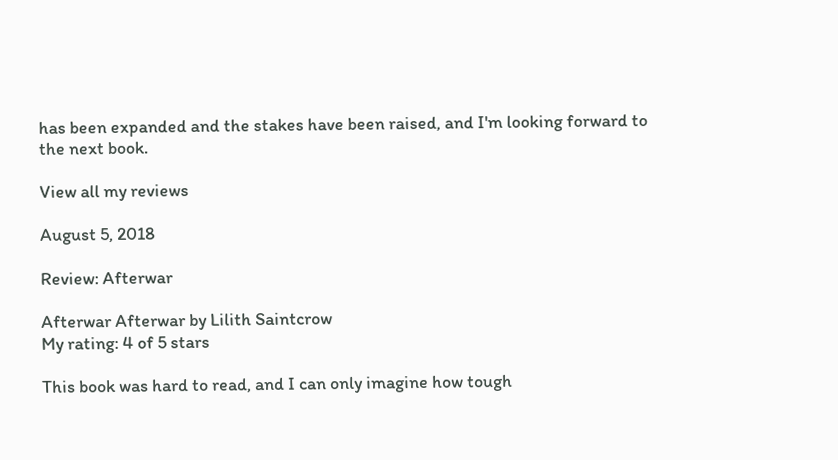has been expanded and the stakes have been raised, and I'm looking forward to the next book.

View all my reviews

August 5, 2018

Review: Afterwar

Afterwar Afterwar by Lilith Saintcrow
My rating: 4 of 5 stars

This book was hard to read, and I can only imagine how tough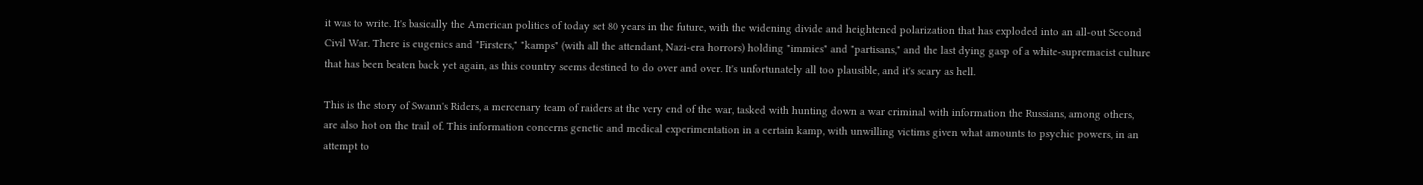it was to write. It's basically the American politics of today set 80 years in the future, with the widening divide and heightened polarization that has exploded into an all-out Second Civil War. There is eugenics and "Firsters," "kamps" (with all the attendant, Nazi-era horrors) holding "immies" and "partisans," and the last dying gasp of a white-supremacist culture that has been beaten back yet again, as this country seems destined to do over and over. It's unfortunately all too plausible, and it's scary as hell.

This is the story of Swann's Riders, a mercenary team of raiders at the very end of the war, tasked with hunting down a war criminal with information the Russians, among others, are also hot on the trail of. This information concerns genetic and medical experimentation in a certain kamp, with unwilling victims given what amounts to psychic powers, in an attempt to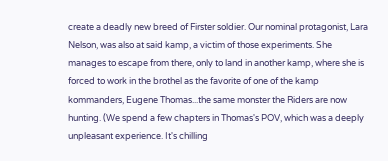create a deadly new breed of Firster soldier. Our nominal protagonist, Lara Nelson, was also at said kamp, a victim of those experiments. She manages to escape from there, only to land in another kamp, where she is forced to work in the brothel as the favorite of one of the kamp kommanders, Eugene Thomas...the same monster the Riders are now hunting. (We spend a few chapters in Thomas's POV, which was a deeply unpleasant experience. It's chilling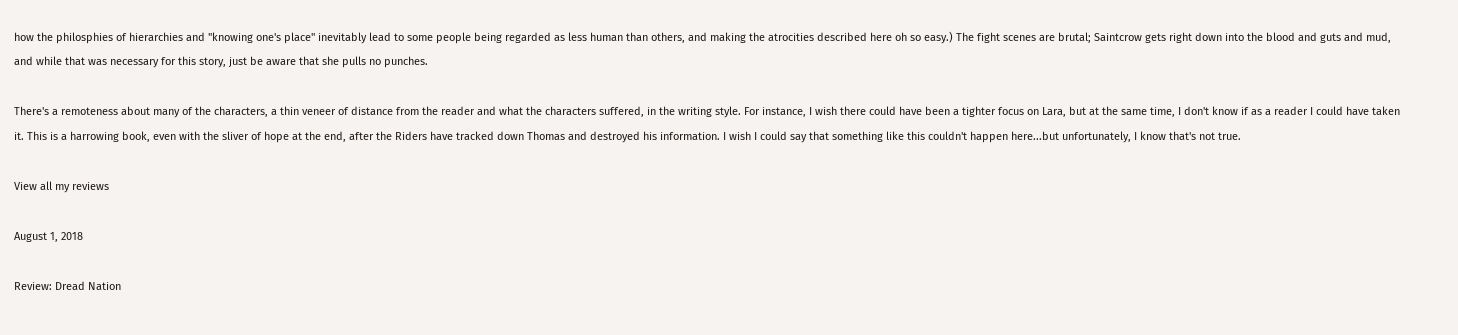how the philosphies of hierarchies and "knowing one's place" inevitably lead to some people being regarded as less human than others, and making the atrocities described here oh so easy.) The fight scenes are brutal; Saintcrow gets right down into the blood and guts and mud, and while that was necessary for this story, just be aware that she pulls no punches.

There's a remoteness about many of the characters, a thin veneer of distance from the reader and what the characters suffered, in the writing style. For instance, I wish there could have been a tighter focus on Lara, but at the same time, I don't know if as a reader I could have taken it. This is a harrowing book, even with the sliver of hope at the end, after the Riders have tracked down Thomas and destroyed his information. I wish I could say that something like this couldn't happen here...but unfortunately, I know that's not true.

View all my reviews

August 1, 2018

Review: Dread Nation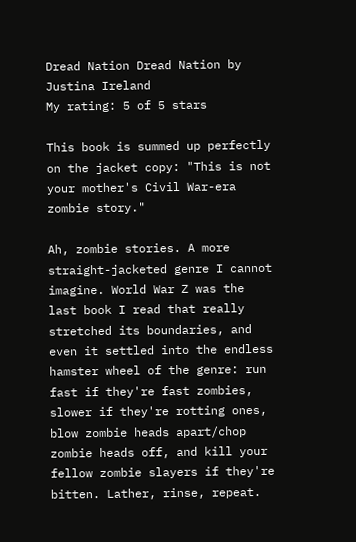Dread Nation Dread Nation by Justina Ireland
My rating: 5 of 5 stars

This book is summed up perfectly on the jacket copy: "This is not your mother's Civil War-era zombie story."

Ah, zombie stories. A more straight-jacketed genre I cannot imagine. World War Z was the last book I read that really stretched its boundaries, and even it settled into the endless hamster wheel of the genre: run fast if they're fast zombies, slower if they're rotting ones, blow zombie heads apart/chop zombie heads off, and kill your fellow zombie slayers if they're bitten. Lather, rinse, repeat.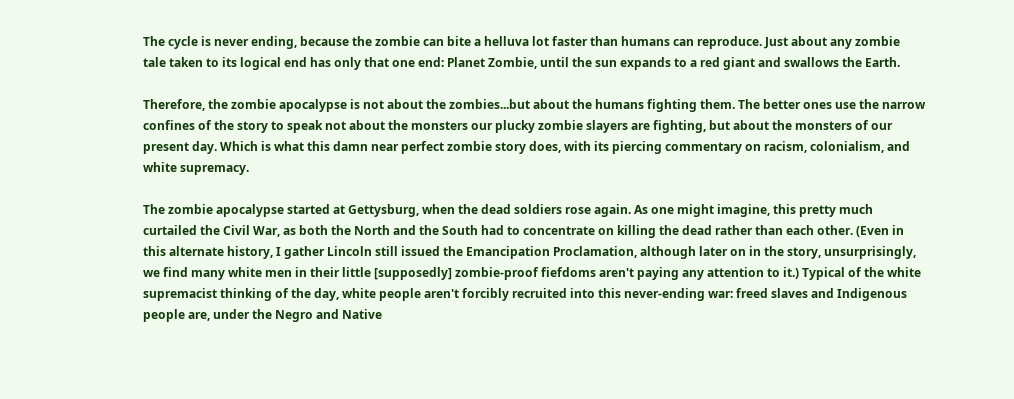The cycle is never ending, because the zombie can bite a helluva lot faster than humans can reproduce. Just about any zombie tale taken to its logical end has only that one end: Planet Zombie, until the sun expands to a red giant and swallows the Earth.

Therefore, the zombie apocalypse is not about the zombies...but about the humans fighting them. The better ones use the narrow confines of the story to speak not about the monsters our plucky zombie slayers are fighting, but about the monsters of our present day. Which is what this damn near perfect zombie story does, with its piercing commentary on racism, colonialism, and white supremacy.

The zombie apocalypse started at Gettysburg, when the dead soldiers rose again. As one might imagine, this pretty much curtailed the Civil War, as both the North and the South had to concentrate on killing the dead rather than each other. (Even in this alternate history, I gather Lincoln still issued the Emancipation Proclamation, although later on in the story, unsurprisingly, we find many white men in their little [supposedly] zombie-proof fiefdoms aren't paying any attention to it.) Typical of the white supremacist thinking of the day, white people aren't forcibly recruited into this never-ending war: freed slaves and Indigenous people are, under the Negro and Native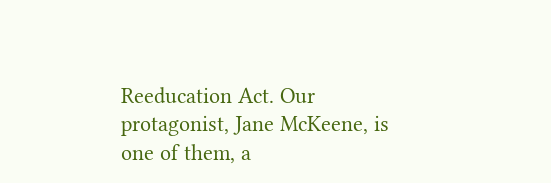Reeducation Act. Our protagonist, Jane McKeene, is one of them, a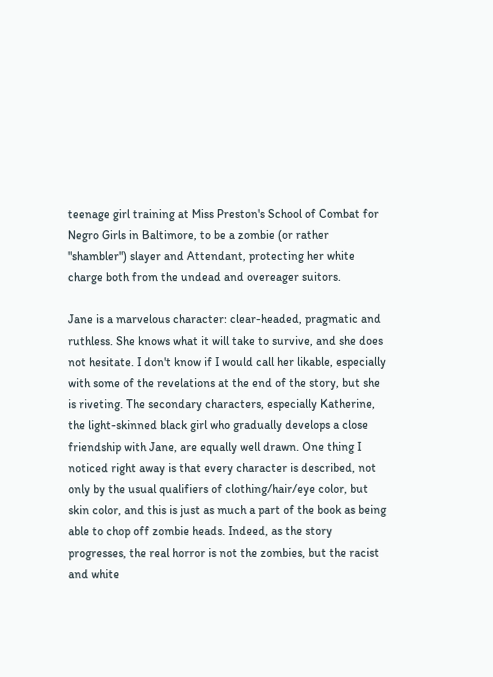teenage girl training at Miss Preston's School of Combat for Negro Girls in Baltimore, to be a zombie (or rather "shambler") slayer and Attendant, protecting her white charge both from the undead and overeager suitors.

Jane is a marvelous character: clear-headed, pragmatic and ruthless. She knows what it will take to survive, and she does not hesitate. I don't know if I would call her likable, especially with some of the revelations at the end of the story, but she is riveting. The secondary characters, especially Katherine, the light-skinned black girl who gradually develops a close friendship with Jane, are equally well drawn. One thing I noticed right away is that every character is described, not only by the usual qualifiers of clothing/hair/eye color, but skin color, and this is just as much a part of the book as being able to chop off zombie heads. Indeed, as the story progresses, the real horror is not the zombies, but the racist and white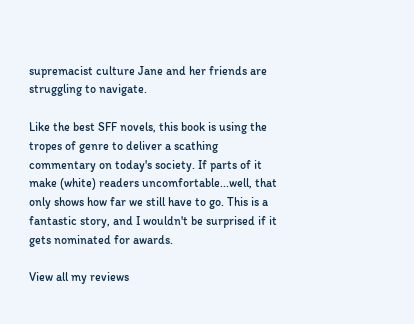supremacist culture Jane and her friends are struggling to navigate.

Like the best SFF novels, this book is using the tropes of genre to deliver a scathing commentary on today's society. If parts of it make (white) readers uncomfortable...well, that only shows how far we still have to go. This is a fantastic story, and I wouldn't be surprised if it gets nominated for awards.

View all my reviews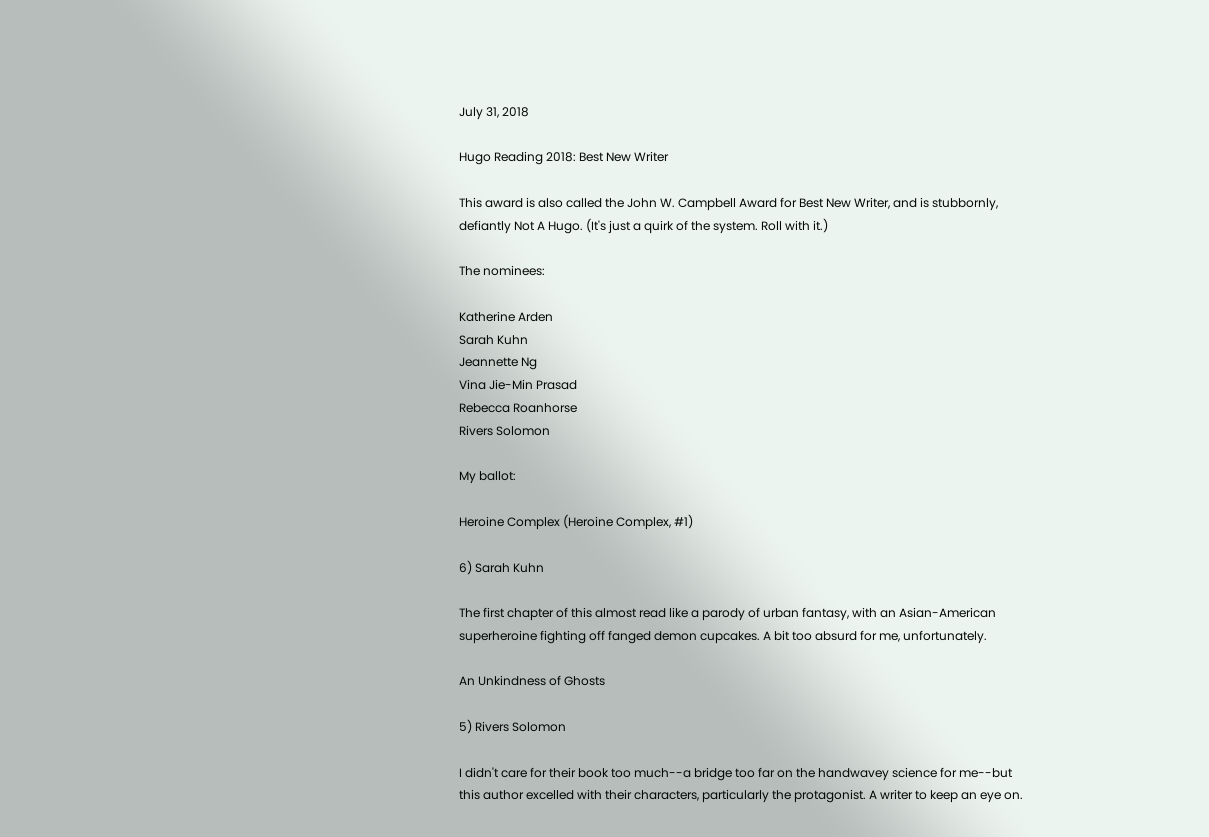July 31, 2018

Hugo Reading 2018: Best New Writer

This award is also called the John W. Campbell Award for Best New Writer, and is stubbornly, defiantly Not A Hugo. (It's just a quirk of the system. Roll with it.)

The nominees:

Katherine Arden
Sarah Kuhn
Jeannette Ng
Vina Jie-Min Prasad
Rebecca Roanhorse
Rivers Solomon

My ballot:

Heroine Complex (Heroine Complex, #1)

6) Sarah Kuhn

The first chapter of this almost read like a parody of urban fantasy, with an Asian-American superheroine fighting off fanged demon cupcakes. A bit too absurd for me, unfortunately.

An Unkindness of Ghosts

5) Rivers Solomon

I didn't care for their book too much--a bridge too far on the handwavey science for me--but this author excelled with their characters, particularly the protagonist. A writer to keep an eye on.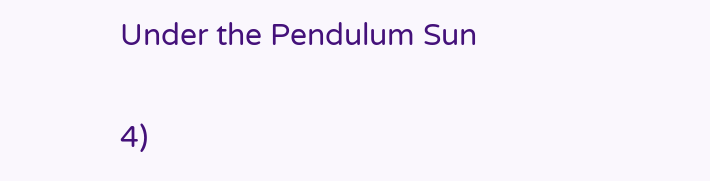Under the Pendulum Sun

4)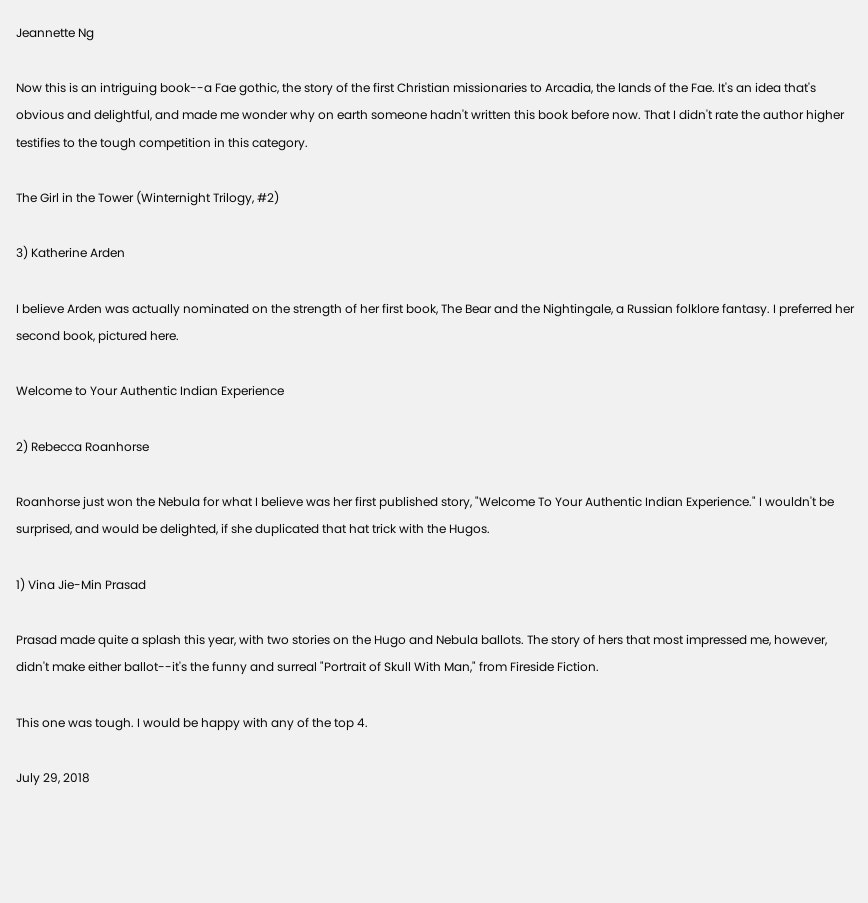Jeannette Ng

Now this is an intriguing book--a Fae gothic, the story of the first Christian missionaries to Arcadia, the lands of the Fae. It's an idea that's obvious and delightful, and made me wonder why on earth someone hadn't written this book before now. That I didn't rate the author higher testifies to the tough competition in this category.

The Girl in the Tower (Winternight Trilogy, #2)

3) Katherine Arden

I believe Arden was actually nominated on the strength of her first book, The Bear and the Nightingale, a Russian folklore fantasy. I preferred her second book, pictured here.

Welcome to Your Authentic Indian Experience

2) Rebecca Roanhorse

Roanhorse just won the Nebula for what I believe was her first published story, "Welcome To Your Authentic Indian Experience." I wouldn't be surprised, and would be delighted, if she duplicated that hat trick with the Hugos.

1) Vina Jie-Min Prasad

Prasad made quite a splash this year, with two stories on the Hugo and Nebula ballots. The story of hers that most impressed me, however, didn't make either ballot--it's the funny and surreal "Portrait of Skull With Man," from Fireside Fiction.

This one was tough. I would be happy with any of the top 4.

July 29, 2018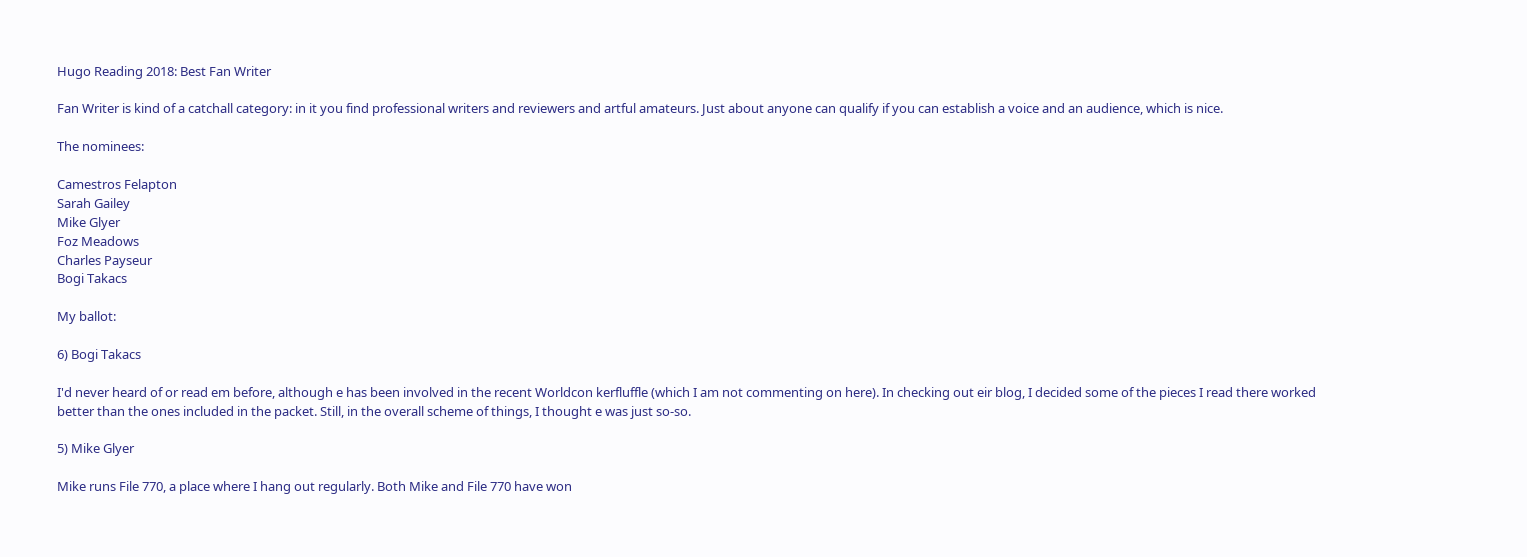Hugo Reading 2018: Best Fan Writer

Fan Writer is kind of a catchall category: in it you find professional writers and reviewers and artful amateurs. Just about anyone can qualify if you can establish a voice and an audience, which is nice.

The nominees:

Camestros Felapton
Sarah Gailey
Mike Glyer
Foz Meadows
Charles Payseur
Bogi Takacs

My ballot:

6) Bogi Takacs

I'd never heard of or read em before, although e has been involved in the recent Worldcon kerfluffle (which I am not commenting on here). In checking out eir blog, I decided some of the pieces I read there worked better than the ones included in the packet. Still, in the overall scheme of things, I thought e was just so-so.

5) Mike Glyer

Mike runs File 770, a place where I hang out regularly. Both Mike and File 770 have won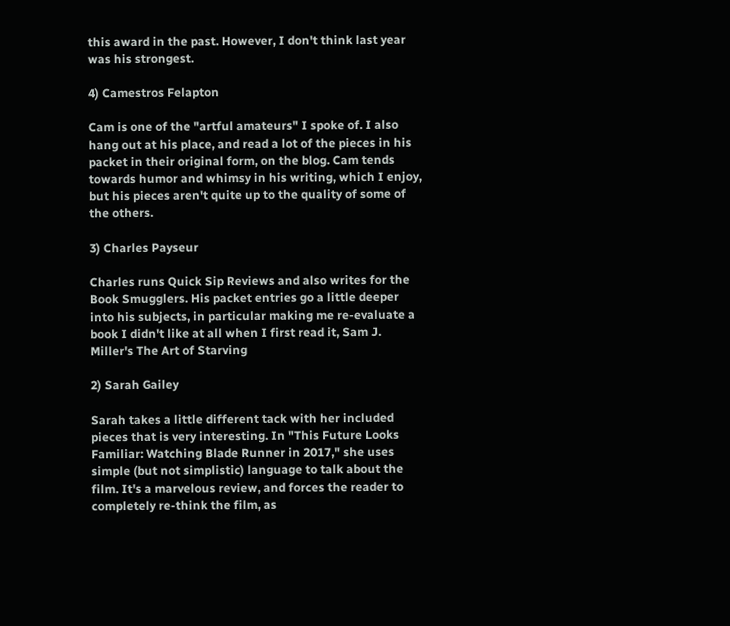this award in the past. However, I don't think last year was his strongest.

4) Camestros Felapton

Cam is one of the "artful amateurs" I spoke of. I also hang out at his place, and read a lot of the pieces in his packet in their original form, on the blog. Cam tends towards humor and whimsy in his writing, which I enjoy, but his pieces aren't quite up to the quality of some of the others.

3) Charles Payseur

Charles runs Quick Sip Reviews and also writes for the Book Smugglers. His packet entries go a little deeper into his subjects, in particular making me re-evaluate a book I didn't like at all when I first read it, Sam J. Miller's The Art of Starving

2) Sarah Gailey

Sarah takes a little different tack with her included pieces that is very interesting. In "This Future Looks Familiar: Watching Blade Runner in 2017," she uses simple (but not simplistic) language to talk about the film. It's a marvelous review, and forces the reader to completely re-think the film, as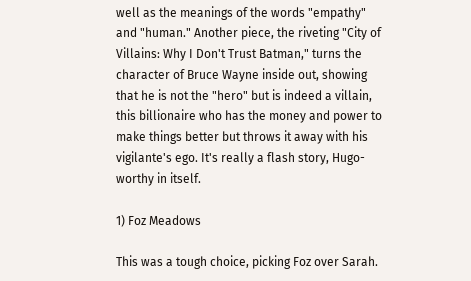well as the meanings of the words "empathy" and "human." Another piece, the riveting "City of Villains: Why I Don't Trust Batman," turns the character of Bruce Wayne inside out, showing that he is not the "hero" but is indeed a villain, this billionaire who has the money and power to make things better but throws it away with his vigilante's ego. It's really a flash story, Hugo-worthy in itself.

1) Foz Meadows

This was a tough choice, picking Foz over Sarah.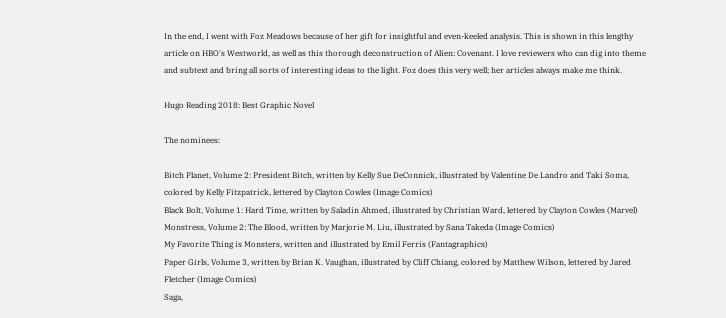In the end, I went with Foz Meadows because of her gift for insightful and even-keeled analysis. This is shown in this lengthy article on HBO's Westworld, as well as this thorough deconstruction of Alien: Covenant. I love reviewers who can dig into theme and subtext and bring all sorts of interesting ideas to the light. Foz does this very well; her articles always make me think.

Hugo Reading 2018: Best Graphic Novel

The nominees:

Bitch Planet, Volume 2: President Bitch, written by Kelly Sue DeConnick, illustrated by Valentine De Landro and Taki Soma, colored by Kelly Fitzpatrick, lettered by Clayton Cowles (Image Comics)
Black Bolt, Volume 1: Hard Time, written by Saladin Ahmed, illustrated by Christian Ward, lettered by Clayton Cowles (Marvel)
Monstress, Volume 2: The Blood, written by Marjorie M. Liu, illustrated by Sana Takeda (Image Comics)
My Favorite Thing is Monsters, written and illustrated by Emil Ferris (Fantagraphics)
Paper Girls, Volume 3, written by Brian K. Vaughan, illustrated by Cliff Chiang, colored by Matthew Wilson, lettered by Jared Fletcher (Image Comics)
Saga,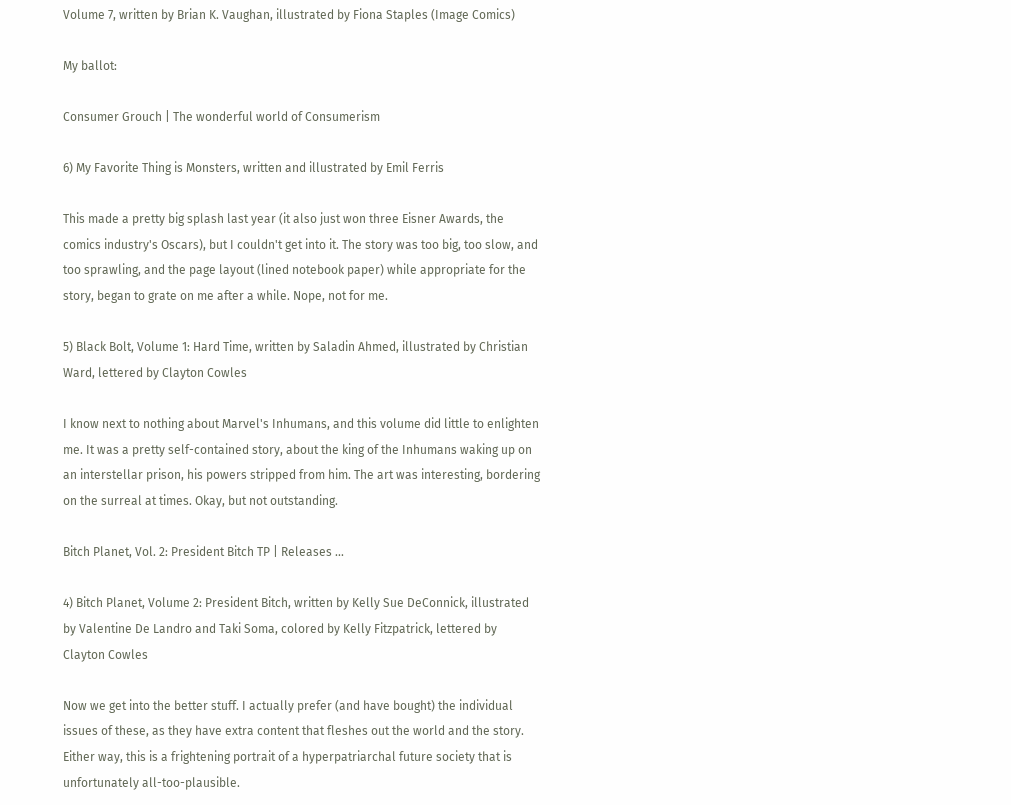Volume 7, written by Brian K. Vaughan, illustrated by Fiona Staples (Image Comics)

My ballot:

Consumer Grouch | The wonderful world of Consumerism

6) My Favorite Thing is Monsters, written and illustrated by Emil Ferris

This made a pretty big splash last year (it also just won three Eisner Awards, the comics industry's Oscars), but I couldn't get into it. The story was too big, too slow, and too sprawling, and the page layout (lined notebook paper) while appropriate for the story, began to grate on me after a while. Nope, not for me.

5) Black Bolt, Volume 1: Hard Time, written by Saladin Ahmed, illustrated by Christian Ward, lettered by Clayton Cowles

I know next to nothing about Marvel's Inhumans, and this volume did little to enlighten me. It was a pretty self-contained story, about the king of the Inhumans waking up on an interstellar prison, his powers stripped from him. The art was interesting, bordering on the surreal at times. Okay, but not outstanding.

Bitch Planet, Vol. 2: President Bitch TP | Releases ...

4) Bitch Planet, Volume 2: President Bitch, written by Kelly Sue DeConnick, illustrated by Valentine De Landro and Taki Soma, colored by Kelly Fitzpatrick, lettered by Clayton Cowles

Now we get into the better stuff. I actually prefer (and have bought) the individual issues of these, as they have extra content that fleshes out the world and the story. Either way, this is a frightening portrait of a hyperpatriarchal future society that is unfortunately all-too-plausible.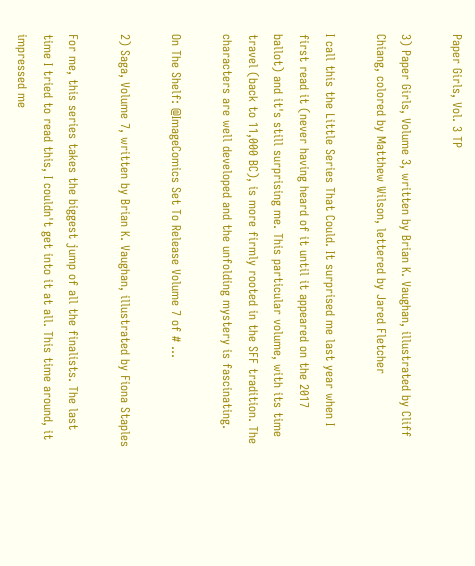Paper Girls, Vol. 3 TP

3) Paper Girls, Volume 3, written by Brian K. Vaughan, illustrated by Cliff Chiang, colored by Matthew Wilson, lettered by Jared Fletcher

I call this the Little Series That Could. It surprised me last year when I first read it (never having heard of it until it appeared on the 2017 ballot) and it's still surprising me. This particular volume, with its time travel (back to 11,000 BC), is more firmly rooted in the SFF tradition. The characters are well developed and the unfolding mystery is fascinating.

On The Shelf: @ImageComics Set To Release Volume 7 of # ...

2) Saga, Volume 7, written by Brian K. Vaughan, illustrated by Fiona Staples

For me, this series takes the biggest jump of all the finalists. The last time I tried to read this, I couldn't get into it at all. This time around, it impressed me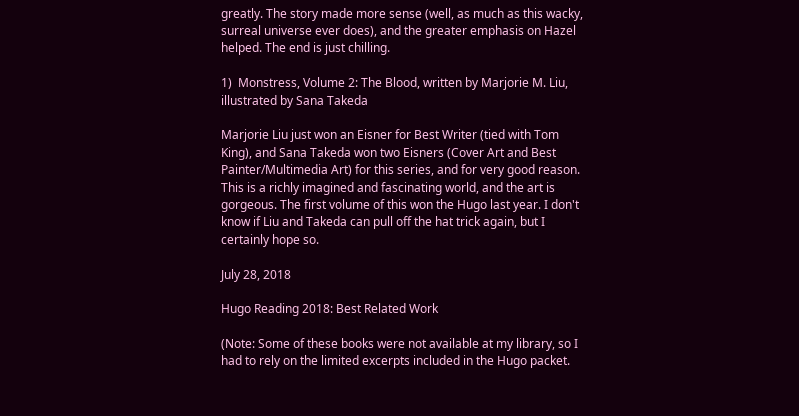greatly. The story made more sense (well, as much as this wacky, surreal universe ever does), and the greater emphasis on Hazel helped. The end is just chilling.

1)  Monstress, Volume 2: The Blood, written by Marjorie M. Liu, illustrated by Sana Takeda

Marjorie Liu just won an Eisner for Best Writer (tied with Tom King), and Sana Takeda won two Eisners (Cover Art and Best Painter/Multimedia Art) for this series, and for very good reason. This is a richly imagined and fascinating world, and the art is gorgeous. The first volume of this won the Hugo last year. I don't know if Liu and Takeda can pull off the hat trick again, but I certainly hope so.

July 28, 2018

Hugo Reading 2018: Best Related Work

(Note: Some of these books were not available at my library, so I had to rely on the limited excerpts included in the Hugo packet.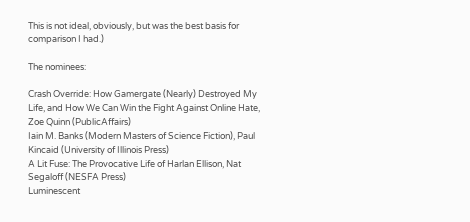This is not ideal, obviously, but was the best basis for comparison I had.)

The nominees:

Crash Override: How Gamergate (Nearly) Destroyed My Life, and How We Can Win the Fight Against Online Hate, Zoe Quinn (PublicAffairs)
Iain M. Banks (Modern Masters of Science Fiction), Paul Kincaid (University of Illinois Press)
A Lit Fuse: The Provocative Life of Harlan Ellison, Nat Segaloff (NESFA Press)
Luminescent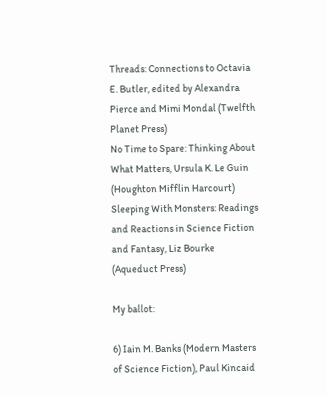Threads: Connections to Octavia E. Butler, edited by Alexandra Pierce and Mimi Mondal (Twelfth Planet Press)
No Time to Spare: Thinking About What Matters, Ursula K. Le Guin (Houghton Mifflin Harcourt)
Sleeping With Monsters: Readings and Reactions in Science Fiction and Fantasy, Liz Bourke (Aqueduct Press)

My ballot:

6) Iain M. Banks (Modern Masters of Science Fiction), Paul Kincaid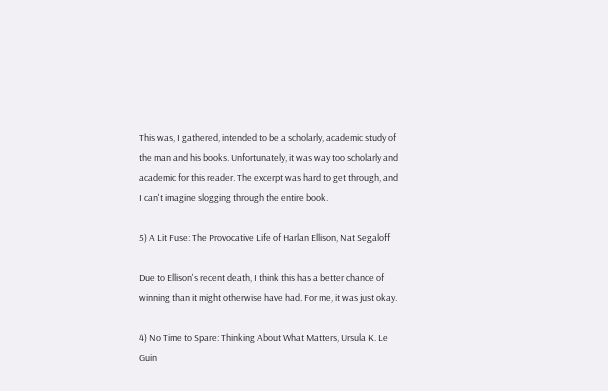This was, I gathered, intended to be a scholarly, academic study of the man and his books. Unfortunately, it was way too scholarly and academic for this reader. The excerpt was hard to get through, and I can't imagine slogging through the entire book.

5) A Lit Fuse: The Provocative Life of Harlan Ellison, Nat Segaloff

Due to Ellison's recent death, I think this has a better chance of winning than it might otherwise have had. For me, it was just okay.

4) No Time to Spare: Thinking About What Matters, Ursula K. Le Guin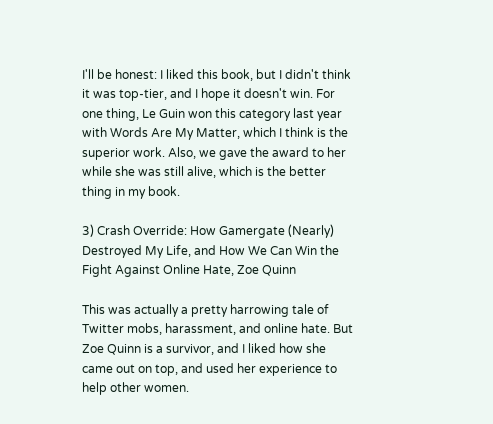I'll be honest: I liked this book, but I didn't think it was top-tier, and I hope it doesn't win. For one thing, Le Guin won this category last year with Words Are My Matter, which I think is the superior work. Also, we gave the award to her while she was still alive, which is the better thing in my book.

3) Crash Override: How Gamergate (Nearly) Destroyed My Life, and How We Can Win the Fight Against Online Hate, Zoe Quinn

This was actually a pretty harrowing tale of Twitter mobs, harassment, and online hate. But Zoe Quinn is a survivor, and I liked how she came out on top, and used her experience to help other women.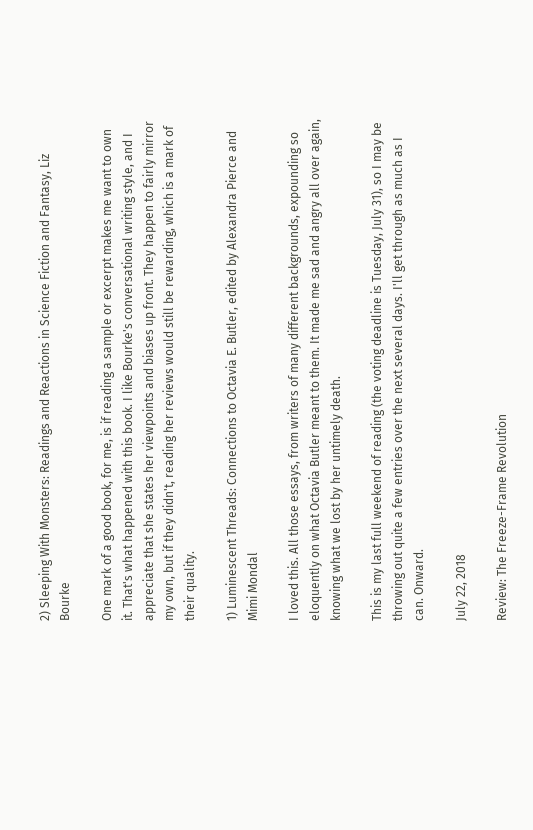2) Sleeping With Monsters: Readings and Reactions in Science Fiction and Fantasy, Liz Bourke

One mark of a good book, for me, is if reading a sample or excerpt makes me want to own it. That's what happened with this book. I like Bourke's conversational writing style, and I appreciate that she states her viewpoints and biases up front. They happen to fairly mirror my own, but if they didn't, reading her reviews would still be rewarding, which is a mark of their quality.

1) Luminescent Threads: Connections to Octavia E. Butler, edited by Alexandra Pierce and Mimi Mondal

I loved this. All those essays, from writers of many different backgrounds, expounding so eloquently on what Octavia Butler meant to them. It made me sad and angry all over again, knowing what we lost by her untimely death.

This is my last full weekend of reading (the voting deadline is Tuesday, July 31), so I may be throwing out quite a few entries over the next several days. I'll get through as much as I can. Onward.

July 22, 2018

Review: The Freeze-Frame Revolution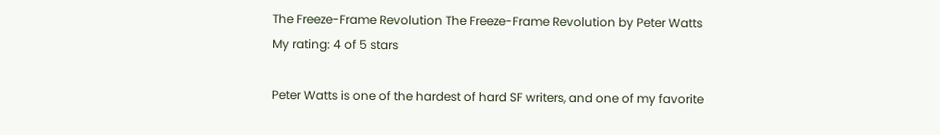The Freeze-Frame Revolution The Freeze-Frame Revolution by Peter Watts
My rating: 4 of 5 stars

Peter Watts is one of the hardest of hard SF writers, and one of my favorite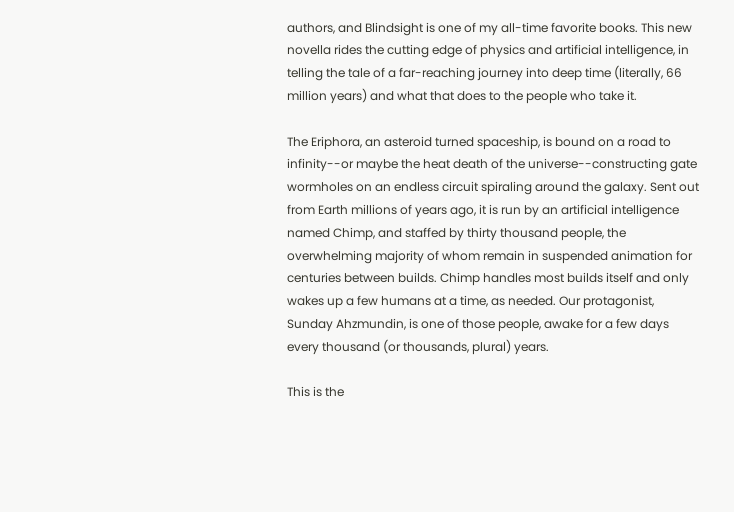authors, and Blindsight is one of my all-time favorite books. This new novella rides the cutting edge of physics and artificial intelligence, in telling the tale of a far-reaching journey into deep time (literally, 66 million years) and what that does to the people who take it.

The Eriphora, an asteroid turned spaceship, is bound on a road to infinity--or maybe the heat death of the universe--constructing gate wormholes on an endless circuit spiraling around the galaxy. Sent out from Earth millions of years ago, it is run by an artificial intelligence named Chimp, and staffed by thirty thousand people, the overwhelming majority of whom remain in suspended animation for centuries between builds. Chimp handles most builds itself and only wakes up a few humans at a time, as needed. Our protagonist, Sunday Ahzmundin, is one of those people, awake for a few days every thousand (or thousands, plural) years.

This is the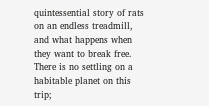quintessential story of rats on an endless treadmill, and what happens when they want to break free. There is no settling on a habitable planet on this trip;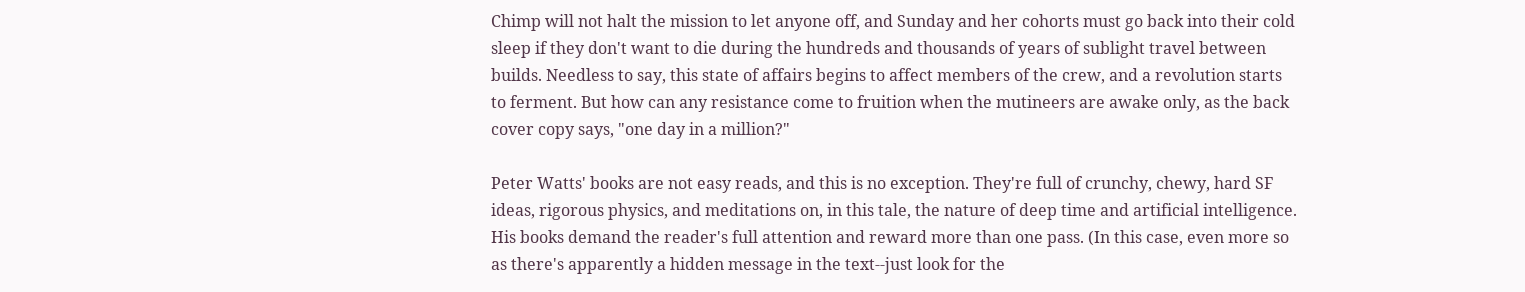Chimp will not halt the mission to let anyone off, and Sunday and her cohorts must go back into their cold sleep if they don't want to die during the hundreds and thousands of years of sublight travel between builds. Needless to say, this state of affairs begins to affect members of the crew, and a revolution starts to ferment. But how can any resistance come to fruition when the mutineers are awake only, as the back cover copy says, "one day in a million?"

Peter Watts' books are not easy reads, and this is no exception. They're full of crunchy, chewy, hard SF ideas, rigorous physics, and meditations on, in this tale, the nature of deep time and artificial intelligence. His books demand the reader's full attention and reward more than one pass. (In this case, even more so as there's apparently a hidden message in the text--just look for the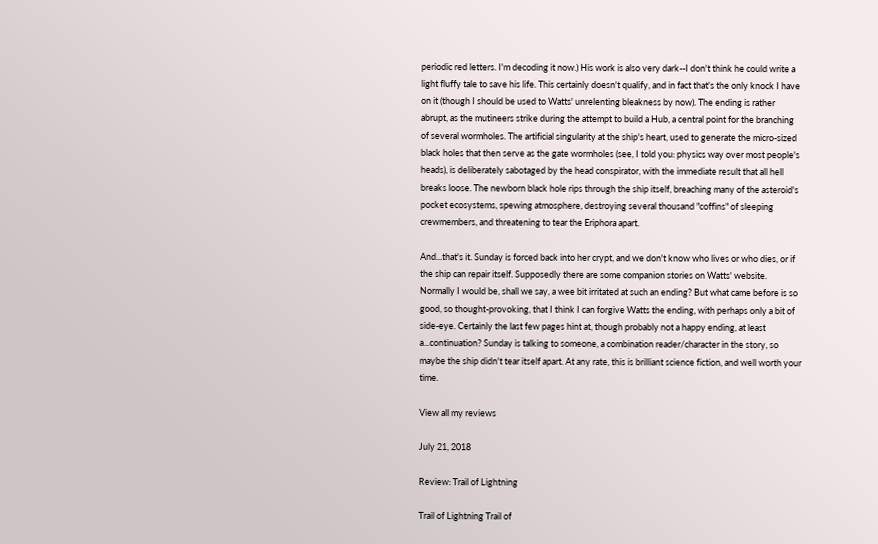periodic red letters. I'm decoding it now.) His work is also very dark--I don't think he could write a light fluffy tale to save his life. This certainly doesn't qualify, and in fact that's the only knock I have on it (though I should be used to Watts' unrelenting bleakness by now). The ending is rather abrupt, as the mutineers strike during the attempt to build a Hub, a central point for the branching of several wormholes. The artificial singularity at the ship's heart, used to generate the micro-sized black holes that then serve as the gate wormholes (see, I told you: physics way over most people's heads), is deliberately sabotaged by the head conspirator, with the immediate result that all hell breaks loose. The newborn black hole rips through the ship itself, breaching many of the asteroid's pocket ecosystems, spewing atmosphere, destroying several thousand "coffins" of sleeping crewmembers, and threatening to tear the Eriphora apart.

And...that's it. Sunday is forced back into her crypt, and we don't know who lives or who dies, or if the ship can repair itself. Supposedly there are some companion stories on Watts' website. Normally I would be, shall we say, a wee bit irritated at such an ending? But what came before is so good, so thought-provoking, that I think I can forgive Watts the ending, with perhaps only a bit of side-eye. Certainly the last few pages hint at, though probably not a happy ending, at least a...continuation? Sunday is talking to someone, a combination reader/character in the story, so maybe the ship didn't tear itself apart. At any rate, this is brilliant science fiction, and well worth your time.

View all my reviews

July 21, 2018

Review: Trail of Lightning

Trail of Lightning Trail of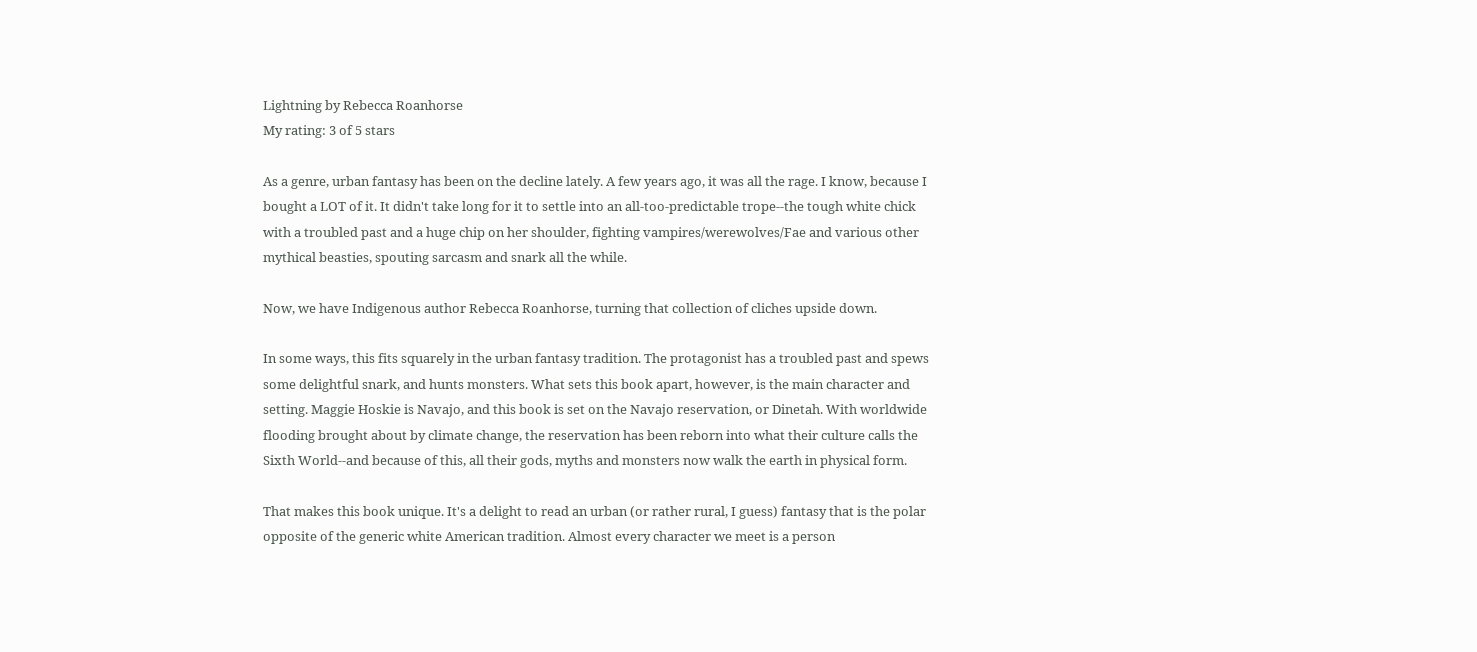Lightning by Rebecca Roanhorse
My rating: 3 of 5 stars

As a genre, urban fantasy has been on the decline lately. A few years ago, it was all the rage. I know, because I bought a LOT of it. It didn't take long for it to settle into an all-too-predictable trope--the tough white chick with a troubled past and a huge chip on her shoulder, fighting vampires/werewolves/Fae and various other mythical beasties, spouting sarcasm and snark all the while.

Now, we have Indigenous author Rebecca Roanhorse, turning that collection of cliches upside down.

In some ways, this fits squarely in the urban fantasy tradition. The protagonist has a troubled past and spews some delightful snark, and hunts monsters. What sets this book apart, however, is the main character and setting. Maggie Hoskie is Navajo, and this book is set on the Navajo reservation, or Dinetah. With worldwide flooding brought about by climate change, the reservation has been reborn into what their culture calls the Sixth World--and because of this, all their gods, myths and monsters now walk the earth in physical form.

That makes this book unique. It's a delight to read an urban (or rather rural, I guess) fantasy that is the polar opposite of the generic white American tradition. Almost every character we meet is a person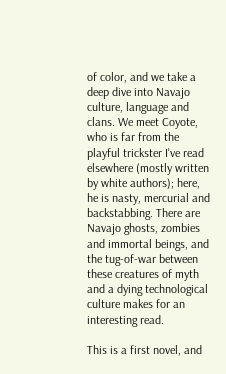of color, and we take a deep dive into Navajo culture, language and clans. We meet Coyote, who is far from the playful trickster I've read elsewhere (mostly written by white authors); here, he is nasty, mercurial and backstabbing. There are Navajo ghosts, zombies and immortal beings, and the tug-of-war between these creatures of myth and a dying technological culture makes for an interesting read.

This is a first novel, and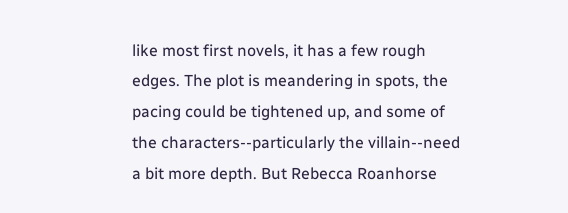like most first novels, it has a few rough edges. The plot is meandering in spots, the pacing could be tightened up, and some of the characters--particularly the villain--need a bit more depth. But Rebecca Roanhorse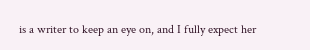is a writer to keep an eye on, and I fully expect her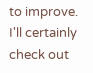to improve. I'll certainly check out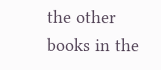the other books in the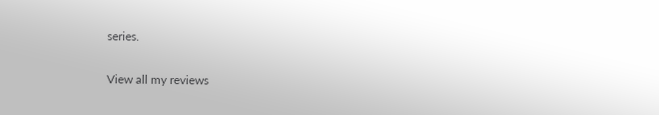series.

View all my reviews